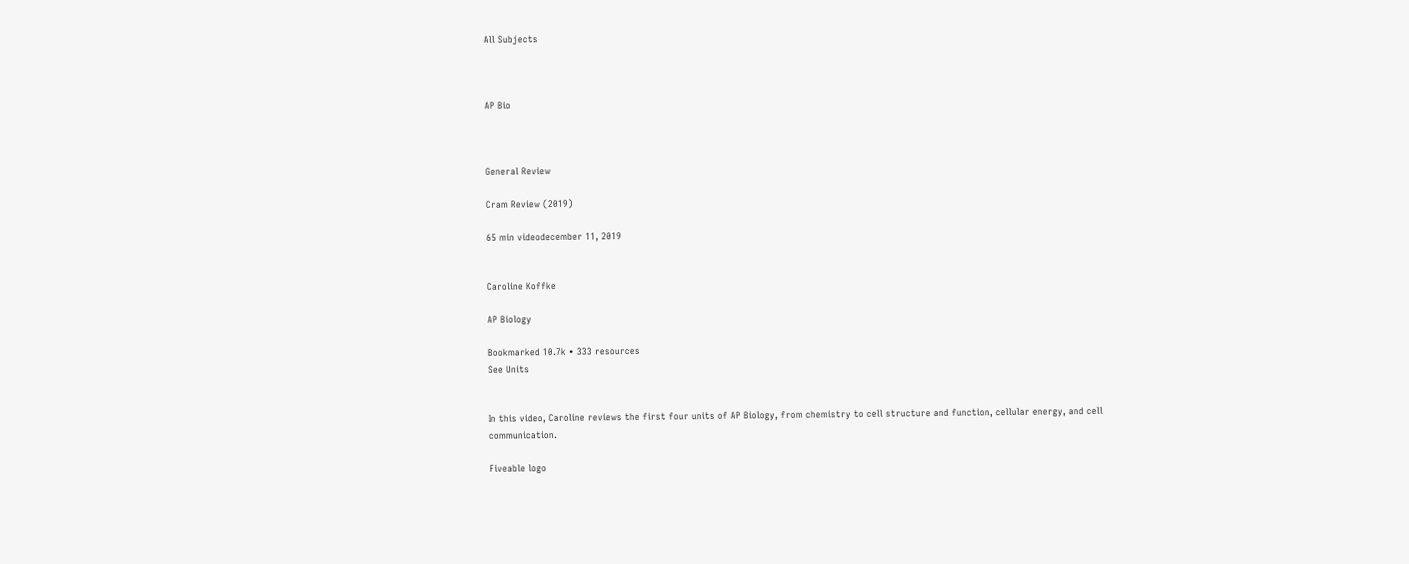All Subjects



AP Bio



General Review

Cram Review (2019)

65 min videodecember 11, 2019


Caroline Koffke

AP Biology

Bookmarked 10.7k • 333 resources
See Units


In this video, Caroline reviews the first four units of AP Biology, from chemistry to cell structure and function, cellular energy, and cell communication.

Fiveable logo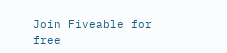Join Fiveable for free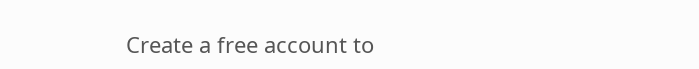Create a free account to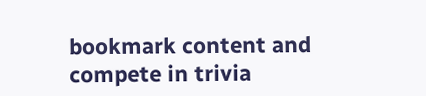bookmark content and compete in trivia